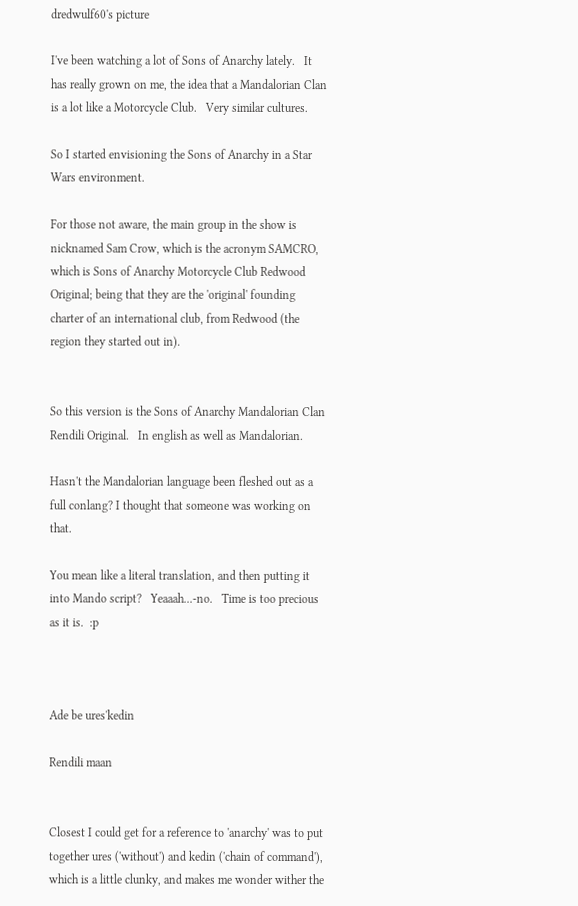dredwulf60's picture

I've been watching a lot of Sons of Anarchy lately.   It has really grown on me, the idea that a Mandalorian Clan is a lot like a Motorcycle Club.   Very similar cultures.

So I started envisioning the Sons of Anarchy in a Star Wars environment.

For those not aware, the main group in the show is nicknamed Sam Crow, which is the acronym SAMCRO, which is Sons of Anarchy Motorcycle Club Redwood Original; being that they are the 'original' founding charter of an international club, from Redwood (the region they started out in).


So this version is the Sons of Anarchy Mandalorian Clan Rendili Original.   In english as well as Mandalorian.

Hasn't the Mandalorian language been fleshed out as a full conlang? I thought that someone was working on that.

You mean like a literal translation, and then putting it into Mando script?   Yeaaah...-no.   Time is too precious as it is.  :p



Ade be ures'kedin

Rendili maan


Closest I could get for a reference to 'anarchy' was to put together ures ('without') and kedin ('chain of command'), which is a little clunky, and makes me wonder wither the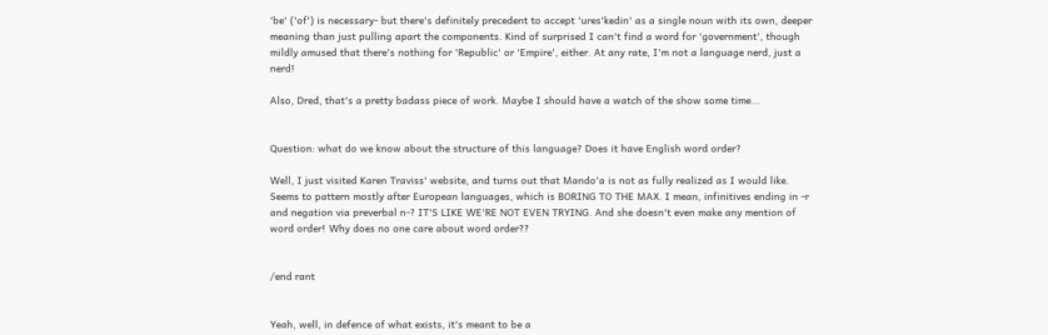'be' ('of') is necessary- but there's definitely precedent to accept 'ures'kedin' as a single noun with its own, deeper meaning than just pulling apart the components. Kind of surprised I can't find a word for 'government', though mildly amused that there's nothing for 'Republic' or 'Empire', either. At any rate, I'm not a language nerd, just a nerd!

Also, Dred, that's a pretty badass piece of work. Maybe I should have a watch of the show some time...


Question: what do we know about the structure of this language? Does it have English word order?

Well, I just visited Karen Traviss' website, and turns out that Mando'a is not as fully realized as I would like. Seems to pattern mostly after European languages, which is BORING TO THE MAX. I mean, infinitives ending in -r and negation via preverbal n-? IT'S LIKE WE'RE NOT EVEN TRYING. And she doesn't even make any mention of word order! Why does no one care about word order??


/end rant


Yeah, well, in defence of what exists, it's meant to be a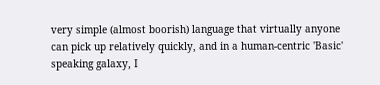very simple (almost boorish) language that virtually anyone can pick up relatively quickly, and in a human-centric 'Basic' speaking galaxy, I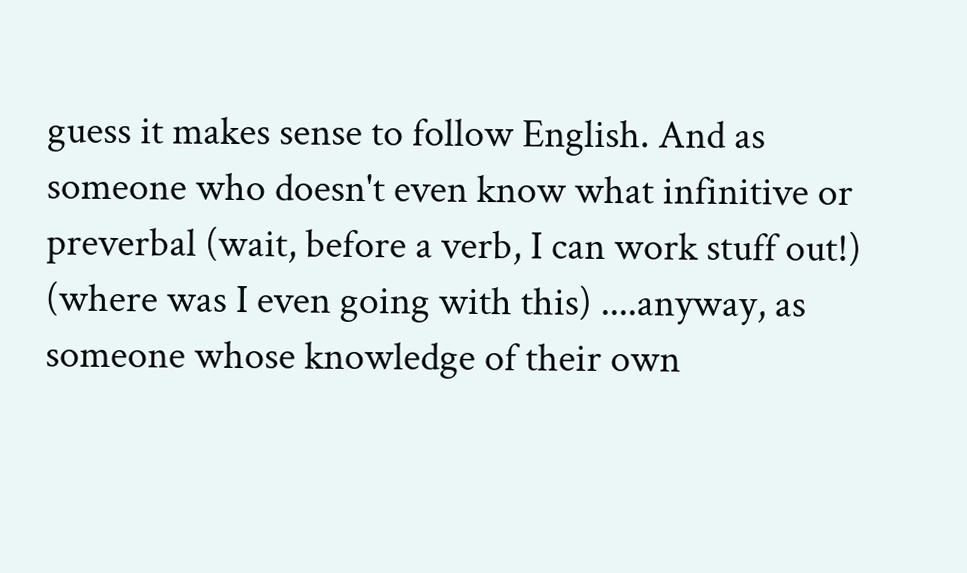guess it makes sense to follow English. And as someone who doesn't even know what infinitive or preverbal (wait, before a verb, I can work stuff out!) (where was I even going with this) ....anyway, as someone whose knowledge of their own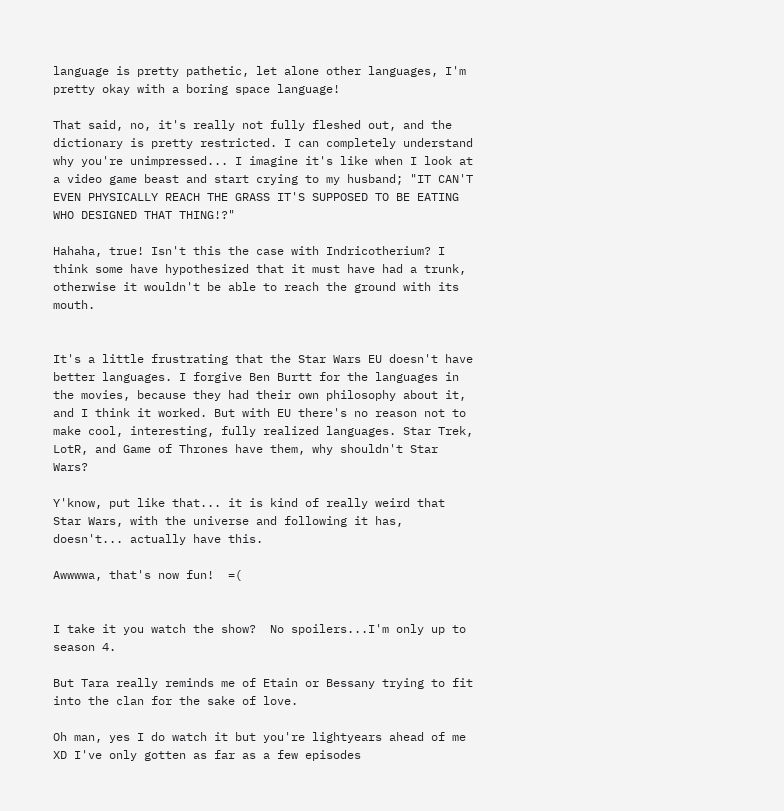language is pretty pathetic, let alone other languages, I'm pretty okay with a boring space language!

That said, no, it's really not fully fleshed out, and the dictionary is pretty restricted. I can completely understand why you're unimpressed... I imagine it's like when I look at a video game beast and start crying to my husband; "IT CAN'T EVEN PHYSICALLY REACH THE GRASS IT'S SUPPOSED TO BE EATING WHO DESIGNED THAT THING!?"

Hahaha, true! Isn't this the case with Indricotherium? I think some have hypothesized that it must have had a trunk, otherwise it wouldn't be able to reach the ground with its mouth.


It's a little frustrating that the Star Wars EU doesn't have better languages. I forgive Ben Burtt for the languages in the movies, because they had their own philosophy about it, and I think it worked. But with EU there's no reason not to make cool, interesting, fully realized languages. Star Trek, LotR, and Game of Thrones have them, why shouldn't Star Wars?

Y'know, put like that... it is kind of really weird that Star Wars, with the universe and following it has, doesn't... actually have this.

Awwwwa, that's now fun!  =(


I take it you watch the show?  No spoilers...I'm only up to season 4.

But Tara really reminds me of Etain or Bessany trying to fit into the clan for the sake of love.

Oh man, yes I do watch it but you're lightyears ahead of me XD I've only gotten as far as a few episodes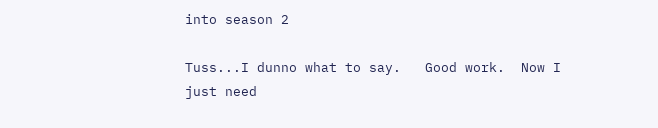into season 2

Tuss...I dunno what to say.   Good work.  Now I just need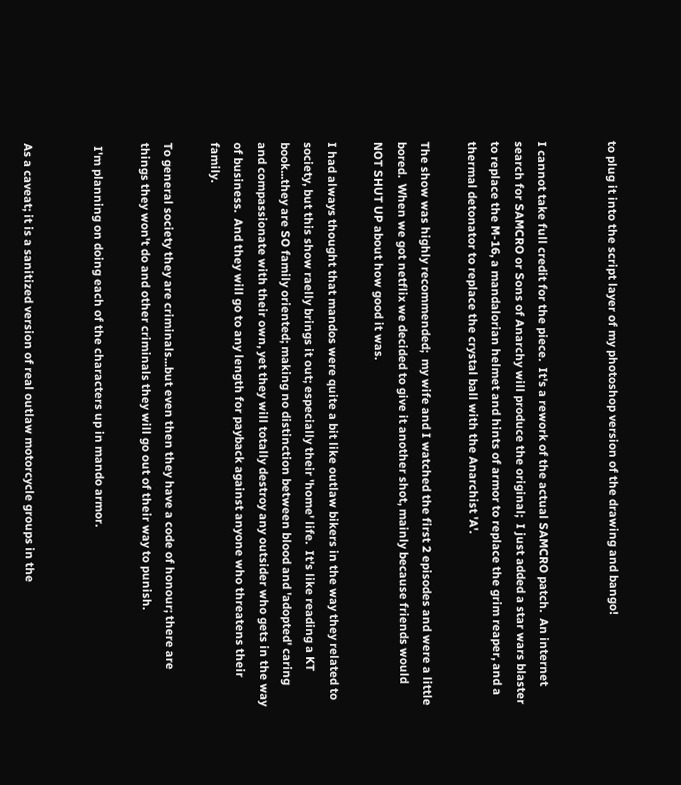to plug it into the script layer of my photoshop version of the drawing and bango!


I cannot take full credit for the piece.  It's a rework of the actual SAMCRO patch.  An internet search for SAMCRO or Sons of Anarchy will produce the original;  I just added a star wars blaster to replace the M-16, a mandalorian helmet and hints of armor to replace the grim reaper, and a thermal detonator to replace the crystal ball with the Anarchist 'A'.

The show was highly recommended;  my wife and I watched the first 2 episodes and were a little bored.  When we got netflix we decided to give it another shot, mainly because friends would NOT SHUT UP about how good it was.

I had always thought that mandos were quite a bit like outlaw bikers in the way they related to society, but this show raelly brings it out; especially their 'home' life.  It's like reading a KT book...they are SO family oriented; making no distinction between blood and 'adopted' caring and compassionate with their own, yet they will totally destroy any outsider who gets in the way of business.  And they will go to any length for payback against anyone who threatens their family.

To general society they are criminals...but even then they have a code of honour; there are things they won't do and other criminals they will go out of their way to punish.

 I'm planning on doing each of the characters up in mando armor.


As a caveat; it is a sanitized version of real outlaw motorcycle groups in the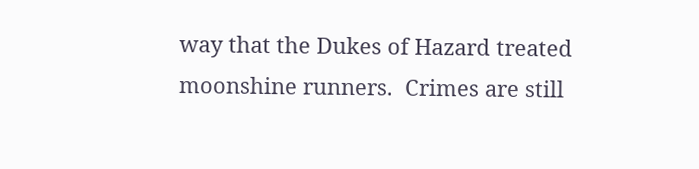way that the Dukes of Hazard treated moonshine runners.  Crimes are still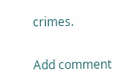crimes.

Add comment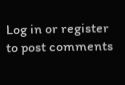Log in or register to post comments